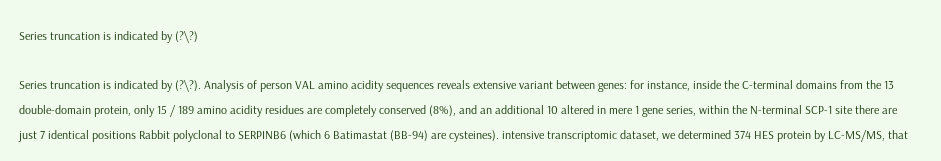Series truncation is indicated by (?\?)

Series truncation is indicated by (?\?). Analysis of person VAL amino acidity sequences reveals extensive variant between genes: for instance, inside the C-terminal domains from the 13 double-domain protein, only 15 / 189 amino acidity residues are completely conserved (8%), and an additional 10 altered in mere 1 gene series, within the N-terminal SCP-1 site there are just 7 identical positions Rabbit polyclonal to SERPINB6 (which 6 Batimastat (BB-94) are cysteines). intensive transcriptomic dataset, we determined 374 HES protein by LC-MS/MS, that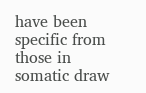have been specific from those in somatic draw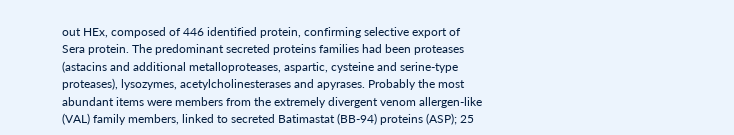out HEx, composed of 446 identified protein, confirming selective export of Sera protein. The predominant secreted proteins families had been proteases (astacins and additional metalloproteases, aspartic, cysteine and serine-type proteases), lysozymes, acetylcholinesterases and apyrases. Probably the most abundant items were members from the extremely divergent venom allergen-like (VAL) family members, linked to secreted Batimastat (BB-94) proteins (ASP); 25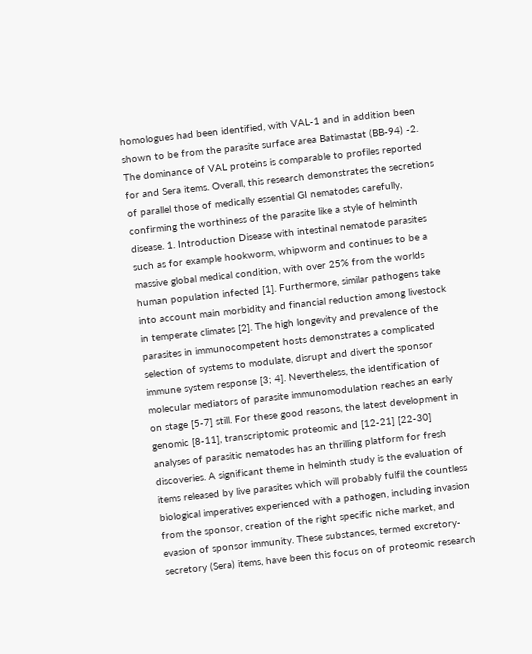homologues had been identified, with VAL-1 and in addition been shown to be from the parasite surface area Batimastat (BB-94) -2. The dominance of VAL proteins is comparable to profiles reported for and Sera items. Overall, this research demonstrates the secretions of parallel those of medically essential GI nematodes carefully, confirming the worthiness of the parasite like a style of helminth disease. 1. Introduction Disease with intestinal nematode parasites such as for example hookworm, whipworm and continues to be a massive global medical condition, with over 25% from the worlds human population infected [1]. Furthermore, similar pathogens take into account main morbidity and financial reduction among livestock in temperate climates [2]. The high longevity and prevalence of the parasites in immunocompetent hosts demonstrates a complicated selection of systems to modulate, disrupt and divert the sponsor immune system response [3; 4]. Nevertheless, the identification of molecular mediators of parasite immunomodulation reaches an early on stage [5-7] still. For these good reasons, the latest development in genomic [8-11], transcriptomic proteomic and [12-21] [22-30] analyses of parasitic nematodes has an thrilling platform for fresh discoveries. A significant theme in helminth study is the evaluation of items released by live parasites which will probably fulfil the countless biological imperatives experienced with a pathogen, including invasion from the sponsor, creation of the right specific niche market, and evasion of sponsor immunity. These substances, termed excretory-secretory (Sera) items, have been this focus on of proteomic research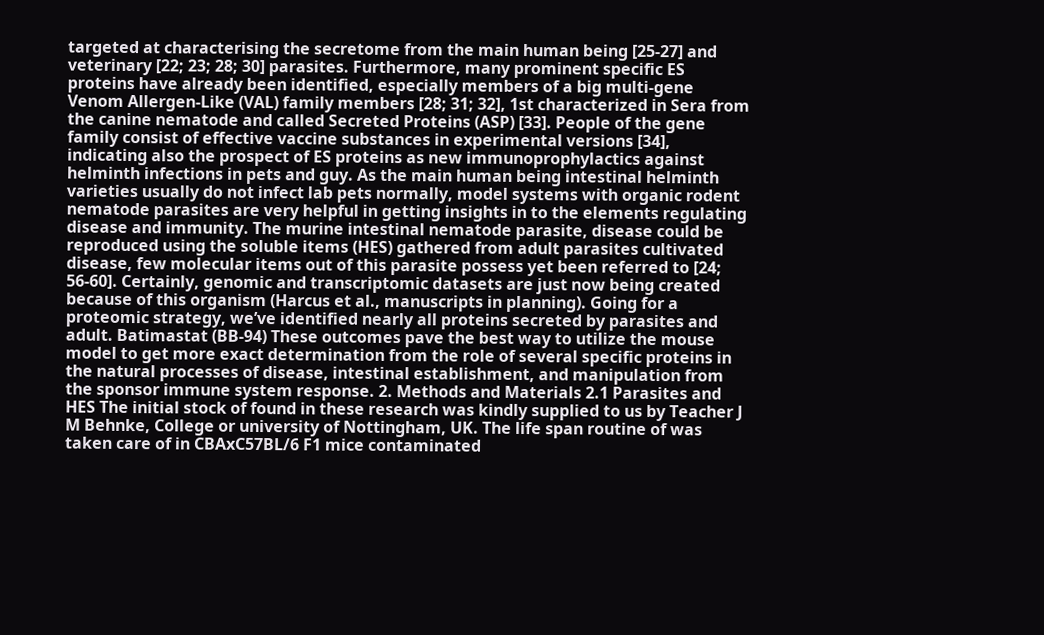targeted at characterising the secretome from the main human being [25-27] and veterinary [22; 23; 28; 30] parasites. Furthermore, many prominent specific ES proteins have already been identified, especially members of a big multi-gene Venom Allergen-Like (VAL) family members [28; 31; 32], 1st characterized in Sera from the canine nematode and called Secreted Proteins (ASP) [33]. People of the gene family consist of effective vaccine substances in experimental versions [34], indicating also the prospect of ES proteins as new immunoprophylactics against helminth infections in pets and guy. As the main human being intestinal helminth varieties usually do not infect lab pets normally, model systems with organic rodent nematode parasites are very helpful in getting insights in to the elements regulating disease and immunity. The murine intestinal nematode parasite, disease could be reproduced using the soluble items (HES) gathered from adult parasites cultivated disease, few molecular items out of this parasite possess yet been referred to [24; 56-60]. Certainly, genomic and transcriptomic datasets are just now being created because of this organism (Harcus et al., manuscripts in planning). Going for a proteomic strategy, we’ve identified nearly all proteins secreted by parasites and adult. Batimastat (BB-94) These outcomes pave the best way to utilize the mouse model to get more exact determination from the role of several specific proteins in the natural processes of disease, intestinal establishment, and manipulation from the sponsor immune system response. 2. Methods and Materials 2.1 Parasites and HES The initial stock of found in these research was kindly supplied to us by Teacher J M Behnke, College or university of Nottingham, UK. The life span routine of was taken care of in CBAxC57BL/6 F1 mice contaminated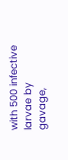with 500 infective larvae by gavage,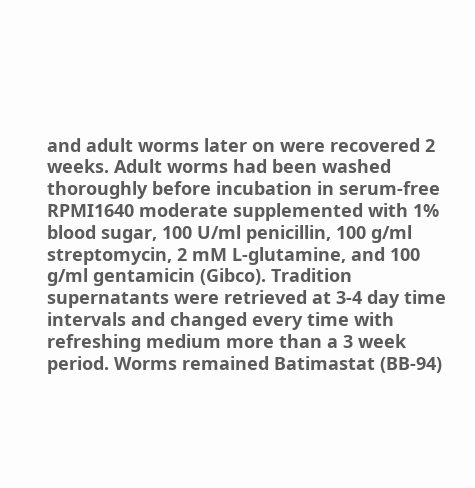and adult worms later on were recovered 2 weeks. Adult worms had been washed thoroughly before incubation in serum-free RPMI1640 moderate supplemented with 1% blood sugar, 100 U/ml penicillin, 100 g/ml streptomycin, 2 mM L-glutamine, and 100 g/ml gentamicin (Gibco). Tradition supernatants were retrieved at 3-4 day time intervals and changed every time with refreshing medium more than a 3 week period. Worms remained Batimastat (BB-94)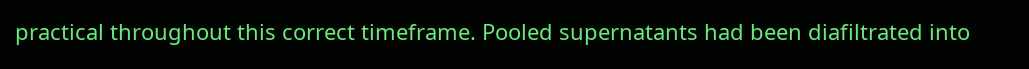practical throughout this correct timeframe. Pooled supernatants had been diafiltrated into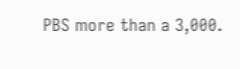PBS more than a 3,000.